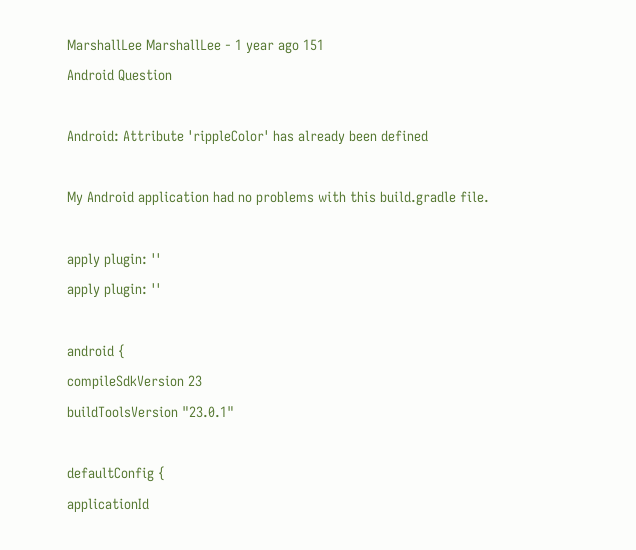MarshallLee MarshallLee - 1 year ago 151
Android Question

Android: Attribute 'rippleColor' has already been defined

My Android application had no problems with this build.gradle file.

apply plugin: ''
apply plugin: ''

android {
compileSdkVersion 23
buildToolsVersion "23.0.1"

defaultConfig {
applicationId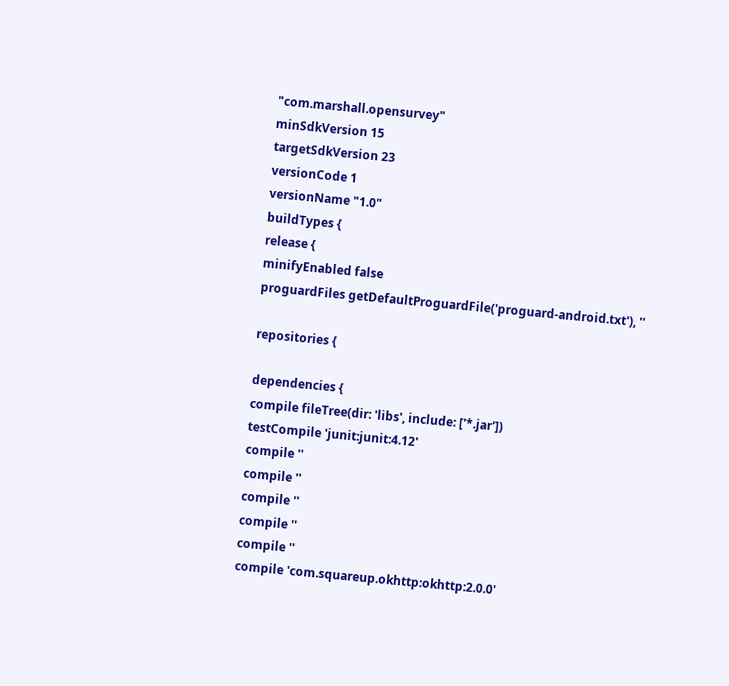"com.marshall.opensurvey"
minSdkVersion 15
targetSdkVersion 23
versionCode 1
versionName "1.0"
buildTypes {
release {
minifyEnabled false
proguardFiles getDefaultProguardFile('proguard-android.txt'), ''

repositories {

dependencies {
compile fileTree(dir: 'libs', include: ['*.jar'])
testCompile 'junit:junit:4.12'
compile ''
compile ''
compile ''
compile ''
compile ''
compile 'com.squareup.okhttp:okhttp:2.0.0'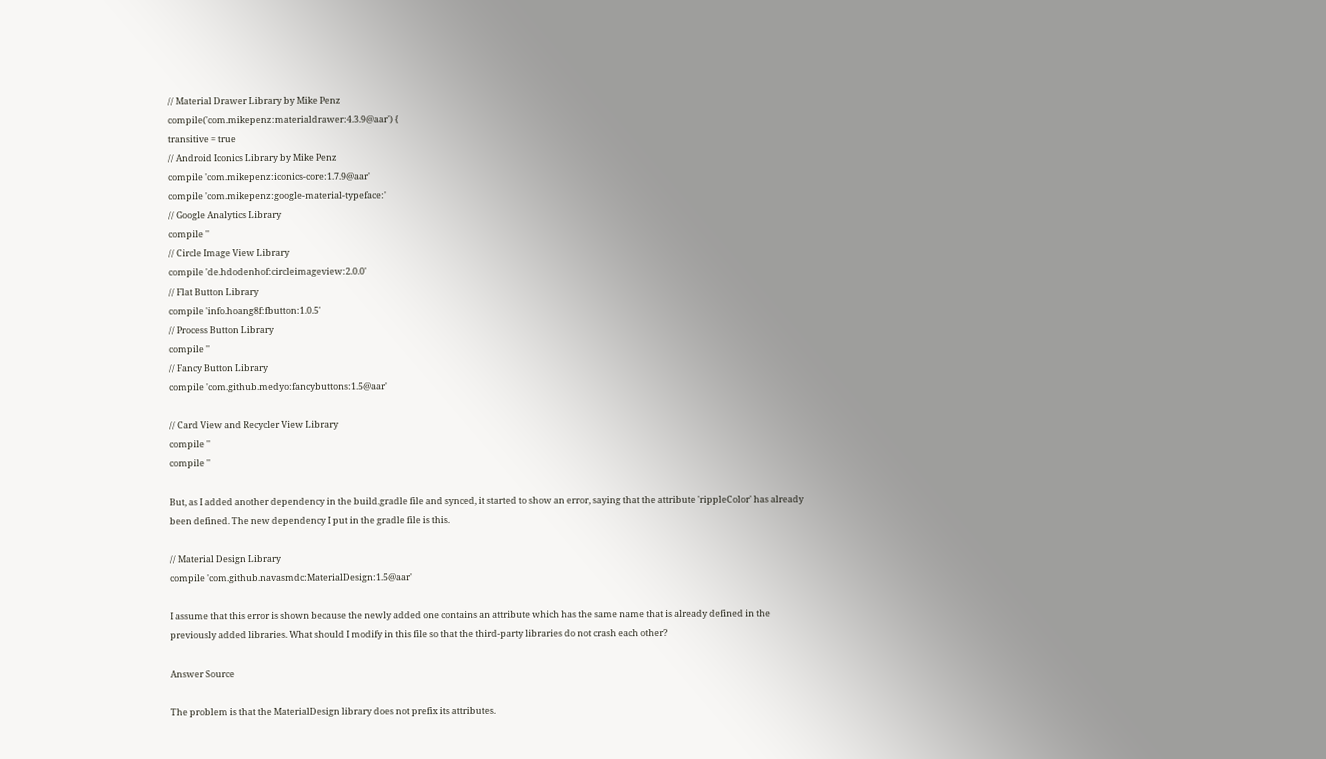// Material Drawer Library by Mike Penz
compile('com.mikepenz:materialdrawer:4.3.9@aar') {
transitive = true
// Android Iconics Library by Mike Penz
compile 'com.mikepenz:iconics-core:1.7.9@aar'
compile 'com.mikepenz:google-material-typeface:'
// Google Analytics Library
compile ''
// Circle Image View Library
compile 'de.hdodenhof:circleimageview:2.0.0'
// Flat Button Library
compile 'info.hoang8f:fbutton:1.0.5'
// Process Button Library
compile ''
// Fancy Button Library
compile 'com.github.medyo:fancybuttons:1.5@aar'

// Card View and Recycler View Library
compile ''
compile ''

But, as I added another dependency in the build.gradle file and synced, it started to show an error, saying that the attribute 'rippleColor' has already been defined. The new dependency I put in the gradle file is this.

// Material Design Library
compile 'com.github.navasmdc:MaterialDesign:1.5@aar'

I assume that this error is shown because the newly added one contains an attribute which has the same name that is already defined in the previously added libraries. What should I modify in this file so that the third-party libraries do not crash each other?

Answer Source

The problem is that the MaterialDesign library does not prefix its attributes.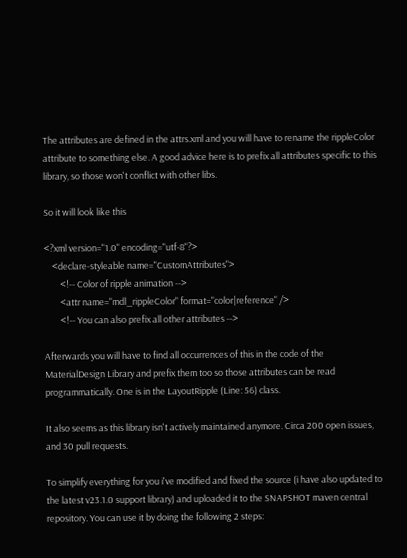The attributes are defined in the attrs.xml and you will have to rename the rippleColor attribute to something else. A good advice here is to prefix all attributes specific to this library, so those won't conflict with other libs.

So it will look like this

<?xml version="1.0" encoding="utf-8"?>
    <declare-styleable name="CustomAttributes">
        <!-- Color of ripple animation -->
        <attr name="mdl_rippleColor" format="color|reference" />
        <!-- You can also prefix all other attributes -->

Afterwards you will have to find all occurrences of this in the code of the MaterialDesign Library and prefix them too so those attributes can be read programmatically. One is in the LayoutRipple (Line: 56) class.

It also seems as this library isn't actively maintained anymore. Circa 200 open issues, and 30 pull requests.

To simplify everything for you i've modified and fixed the source (i have also updated to the latest v23.1.0 support library) and uploaded it to the SNAPSHOT maven central repository. You can use it by doing the following 2 steps: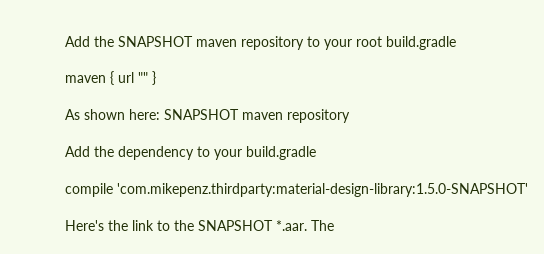Add the SNAPSHOT maven repository to your root build.gradle

maven { url "" }

As shown here: SNAPSHOT maven repository

Add the dependency to your build.gradle

compile 'com.mikepenz.thirdparty:material-design-library:1.5.0-SNAPSHOT'

Here's the link to the SNAPSHOT *.aar. The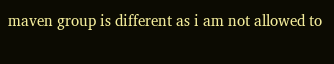maven group is different as i am not allowed to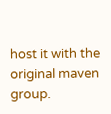host it with the original maven group.